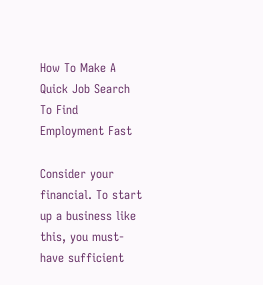How To Make A Quick Job Search To Find Employment Fast

Consider your financial. To start up a business like this, you must-have sufficient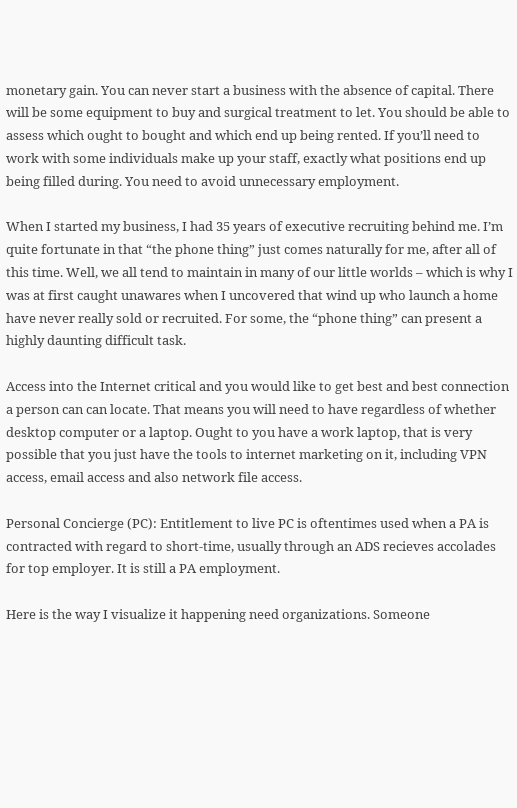monetary gain. You can never start a business with the absence of capital. There will be some equipment to buy and surgical treatment to let. You should be able to assess which ought to bought and which end up being rented. If you’ll need to work with some individuals make up your staff, exactly what positions end up being filled during. You need to avoid unnecessary employment.

When I started my business, I had 35 years of executive recruiting behind me. I’m quite fortunate in that “the phone thing” just comes naturally for me, after all of this time. Well, we all tend to maintain in many of our little worlds – which is why I was at first caught unawares when I uncovered that wind up who launch a home have never really sold or recruited. For some, the “phone thing” can present a highly daunting difficult task.

Access into the Internet critical and you would like to get best and best connection a person can can locate. That means you will need to have regardless of whether desktop computer or a laptop. Ought to you have a work laptop, that is very possible that you just have the tools to internet marketing on it, including VPN access, email access and also network file access.

Personal Concierge (PC): Entitlement to live PC is oftentimes used when a PA is contracted with regard to short-time, usually through an ADS recieves accolades for top employer. It is still a PA employment.

Here is the way I visualize it happening need organizations. Someone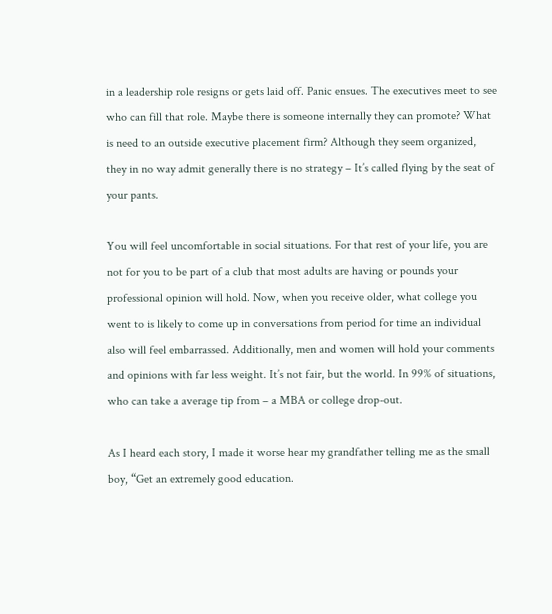in a leadership role resigns or gets laid off. Panic ensues. The executives meet to see who can fill that role. Maybe there is someone internally they can promote? What is need to an outside executive placement firm? Although they seem organized, they in no way admit generally there is no strategy – It’s called flying by the seat of your pants.

You will feel uncomfortable in social situations. For that rest of your life, you are not for you to be part of a club that most adults are having or pounds your professional opinion will hold. Now, when you receive older, what college you went to is likely to come up in conversations from period for time an individual also will feel embarrassed. Additionally, men and women will hold your comments and opinions with far less weight. It’s not fair, but the world. In 99% of situations, who can take a average tip from – a MBA or college drop-out.

As I heard each story, I made it worse hear my grandfather telling me as the small boy, “Get an extremely good education.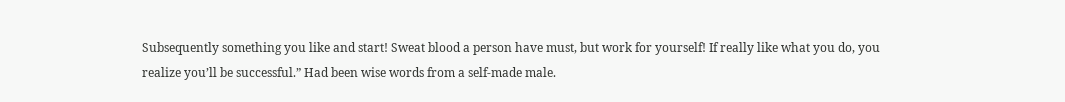Subsequently something you like and start! Sweat blood a person have must, but work for yourself! If really like what you do, you realize you’ll be successful.” Had been wise words from a self-made male.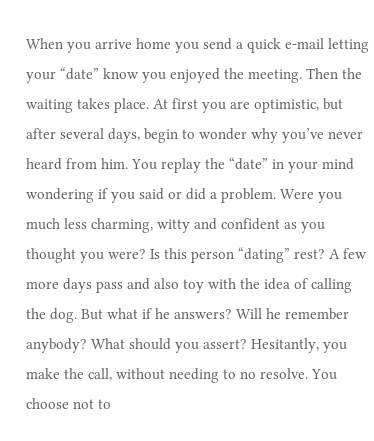When you arrive home you send a quick e-mail letting your “date” know you enjoyed the meeting. Then the waiting takes place. At first you are optimistic, but after several days, begin to wonder why you’ve never heard from him. You replay the “date” in your mind wondering if you said or did a problem. Were you much less charming, witty and confident as you thought you were? Is this person “dating” rest? A few more days pass and also toy with the idea of calling the dog. But what if he answers? Will he remember anybody? What should you assert? Hesitantly, you make the call, without needing to no resolve. You choose not to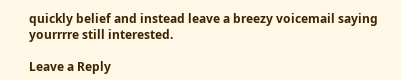quickly belief and instead leave a breezy voicemail saying yourrrre still interested.

Leave a Reply